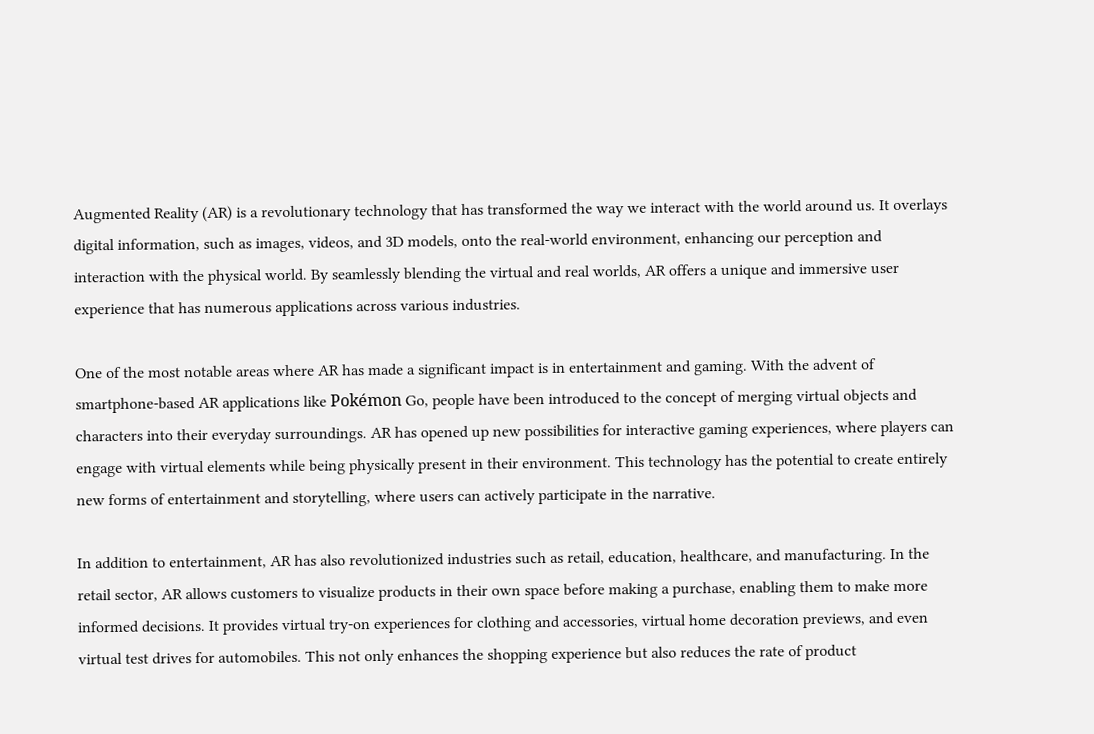Augmented Reality (AR) is a revolutionary technology that has transformed the way we interact with the world around us. It overlays digital information, such as images, videos, and 3D models, onto the real-world environment, enhancing our perception and interaction with the physical world. By seamlessly blending the virtual and real worlds, AR offers a unique and immersive user experience that has numerous applications across various industries.

One of the most notable areas where AR has made a significant impact is in entertainment and gaming. With the advent of smartphone-based AR applications like Pokémon Go, people have been introduced to the concept of merging virtual objects and characters into their everyday surroundings. AR has opened up new possibilities for interactive gaming experiences, where players can engage with virtual elements while being physically present in their environment. This technology has the potential to create entirely new forms of entertainment and storytelling, where users can actively participate in the narrative.

In addition to entertainment, AR has also revolutionized industries such as retail, education, healthcare, and manufacturing. In the retail sector, AR allows customers to visualize products in their own space before making a purchase, enabling them to make more informed decisions. It provides virtual try-on experiences for clothing and accessories, virtual home decoration previews, and even virtual test drives for automobiles. This not only enhances the shopping experience but also reduces the rate of product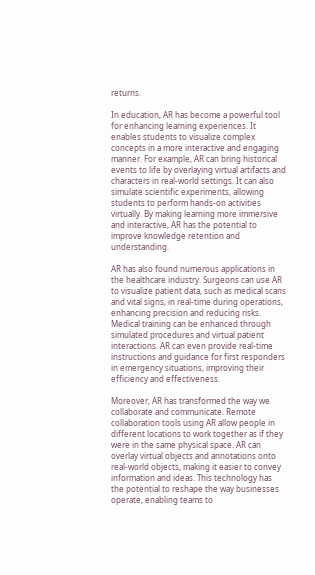returns.

In education, AR has become a powerful tool for enhancing learning experiences. It enables students to visualize complex concepts in a more interactive and engaging manner. For example, AR can bring historical events to life by overlaying virtual artifacts and characters in real-world settings. It can also simulate scientific experiments, allowing students to perform hands-on activities virtually. By making learning more immersive and interactive, AR has the potential to improve knowledge retention and understanding.

AR has also found numerous applications in the healthcare industry. Surgeons can use AR to visualize patient data, such as medical scans and vital signs, in real-time during operations, enhancing precision and reducing risks. Medical training can be enhanced through simulated procedures and virtual patient interactions. AR can even provide real-time instructions and guidance for first responders in emergency situations, improving their efficiency and effectiveness.

Moreover, AR has transformed the way we collaborate and communicate. Remote collaboration tools using AR allow people in different locations to work together as if they were in the same physical space. AR can overlay virtual objects and annotations onto real-world objects, making it easier to convey information and ideas. This technology has the potential to reshape the way businesses operate, enabling teams to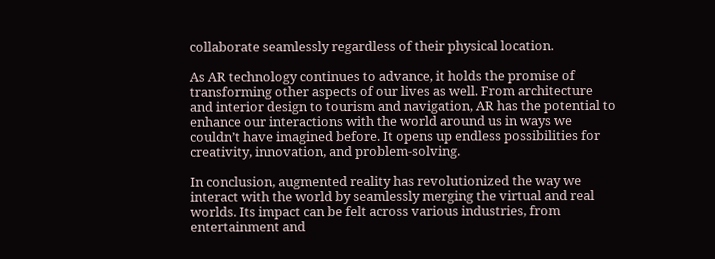collaborate seamlessly regardless of their physical location.

As AR technology continues to advance, it holds the promise of transforming other aspects of our lives as well. From architecture and interior design to tourism and navigation, AR has the potential to enhance our interactions with the world around us in ways we couldn’t have imagined before. It opens up endless possibilities for creativity, innovation, and problem-solving.

In conclusion, augmented reality has revolutionized the way we interact with the world by seamlessly merging the virtual and real worlds. Its impact can be felt across various industries, from entertainment and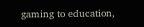gaming to education,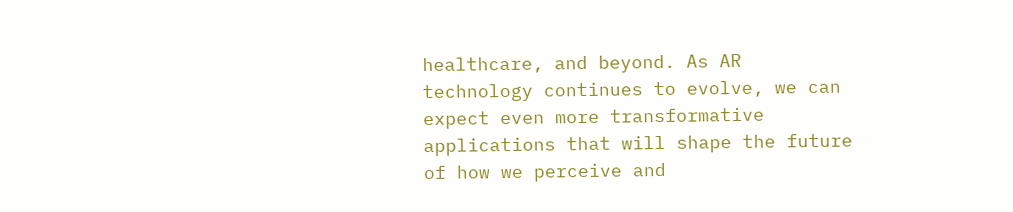healthcare, and beyond. As AR technology continues to evolve, we can expect even more transformative applications that will shape the future of how we perceive and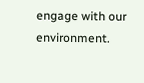engage with our environment.